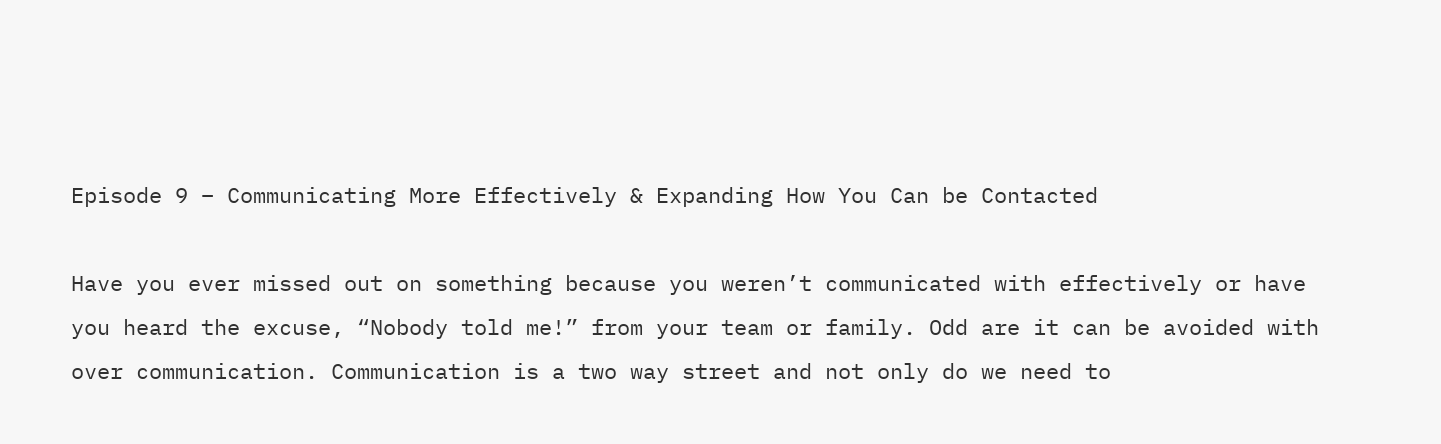Episode 9 – Communicating More Effectively & Expanding How You Can be Contacted

Have you ever missed out on something because you weren’t communicated with effectively or have you heard the excuse, “Nobody told me!” from your team or family. Odd are it can be avoided with over communication. Communication is a two way street and not only do we need to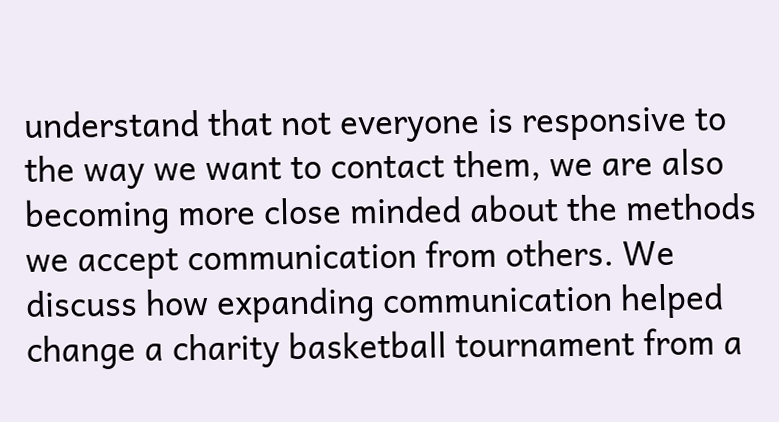understand that not everyone is responsive to the way we want to contact them, we are also becoming more close minded about the methods we accept communication from others. We discuss how expanding communication helped change a charity basketball tournament from a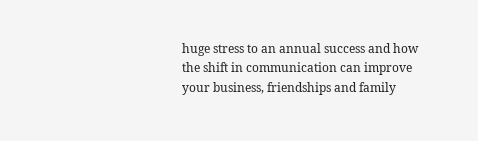huge stress to an annual success and how the shift in communication can improve your business, friendships and family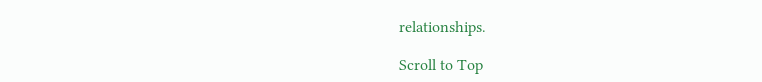relationships.

Scroll to Top